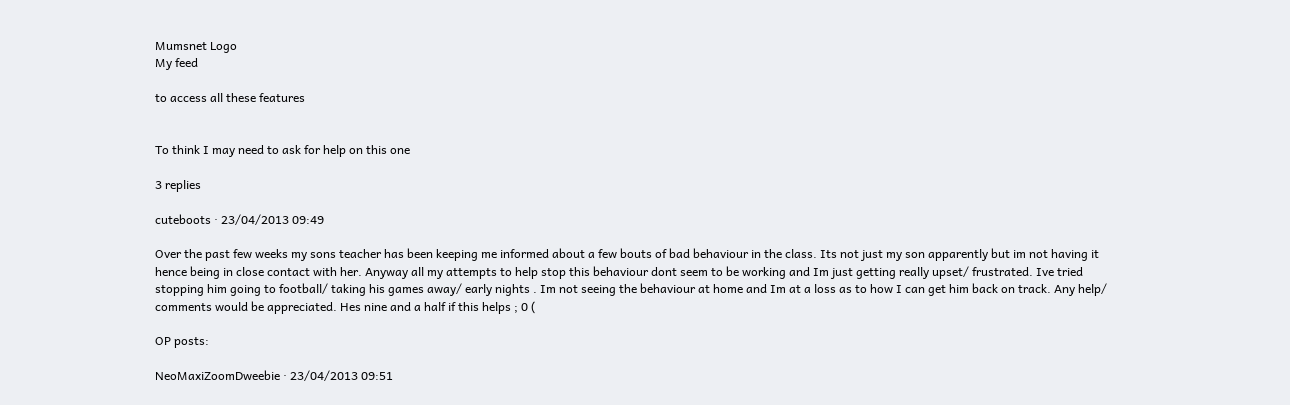Mumsnet Logo
My feed

to access all these features


To think I may need to ask for help on this one

3 replies

cuteboots · 23/04/2013 09:49

Over the past few weeks my sons teacher has been keeping me informed about a few bouts of bad behaviour in the class. Its not just my son apparently but im not having it hence being in close contact with her. Anyway all my attempts to help stop this behaviour dont seem to be working and Im just getting really upset/ frustrated. Ive tried stopping him going to football/ taking his games away/ early nights . Im not seeing the behaviour at home and Im at a loss as to how I can get him back on track. Any help/ comments would be appreciated. Hes nine and a half if this helps ; 0 (

OP posts:

NeoMaxiZoomDweebie · 23/04/2013 09:51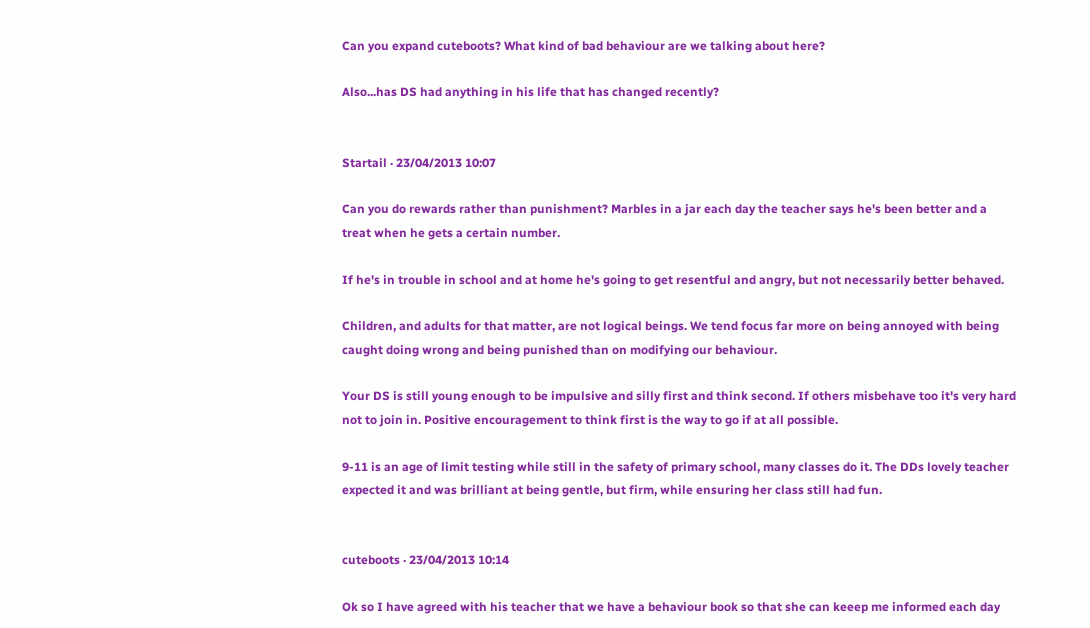Can you expand cuteboots? What kind of bad behaviour are we talking about here?

Also...has DS had anything in his life that has changed recently?


Startail · 23/04/2013 10:07

Can you do rewards rather than punishment? Marbles in a jar each day the teacher says he's been better and a treat when he gets a certain number.

If he's in trouble in school and at home he's going to get resentful and angry, but not necessarily better behaved.

Children, and adults for that matter, are not logical beings. We tend focus far more on being annoyed with being caught doing wrong and being punished than on modifying our behaviour.

Your DS is still young enough to be impulsive and silly first and think second. If others misbehave too it's very hard not to join in. Positive encouragement to think first is the way to go if at all possible.

9-11 is an age of limit testing while still in the safety of primary school, many classes do it. The DDs lovely teacher expected it and was brilliant at being gentle, but firm, while ensuring her class still had fun.


cuteboots · 23/04/2013 10:14

Ok so I have agreed with his teacher that we have a behaviour book so that she can keeep me informed each day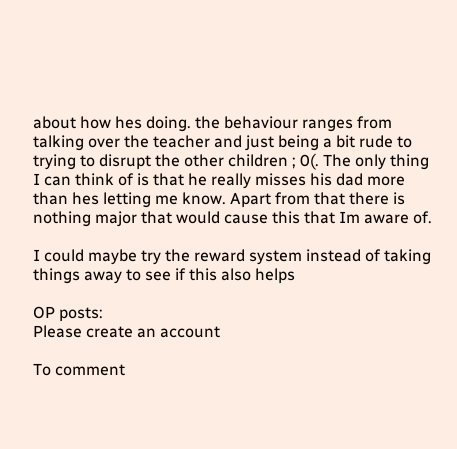about how hes doing. the behaviour ranges from talking over the teacher and just being a bit rude to trying to disrupt the other children ; 0(. The only thing I can think of is that he really misses his dad more than hes letting me know. Apart from that there is nothing major that would cause this that Im aware of.

I could maybe try the reward system instead of taking things away to see if this also helps

OP posts:
Please create an account

To comment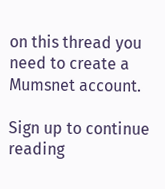on this thread you need to create a Mumsnet account.

Sign up to continue reading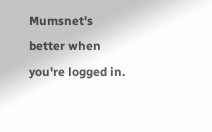Mumsnet's better when you're logged in.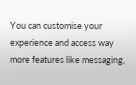You can customise your experience and access way more features like messaging,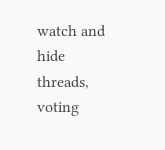watch and hide threads, voting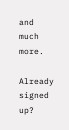and much more.

Already signed up?